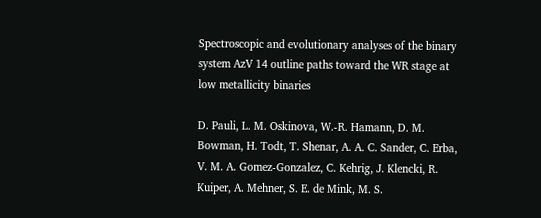Spectroscopic and evolutionary analyses of the binary system AzV 14 outline paths toward the WR stage at low metallicity binaries

D. Pauli, L. M. Oskinova, W.-R. Hamann, D. M. Bowman, H. Todt, T. Shenar, A. A. C. Sander, C. Erba, V. M. A. Gomez-Gonzalez, C. Kehrig, J. Klencki, R. Kuiper, A. Mehner, S. E. de Mink, M. S.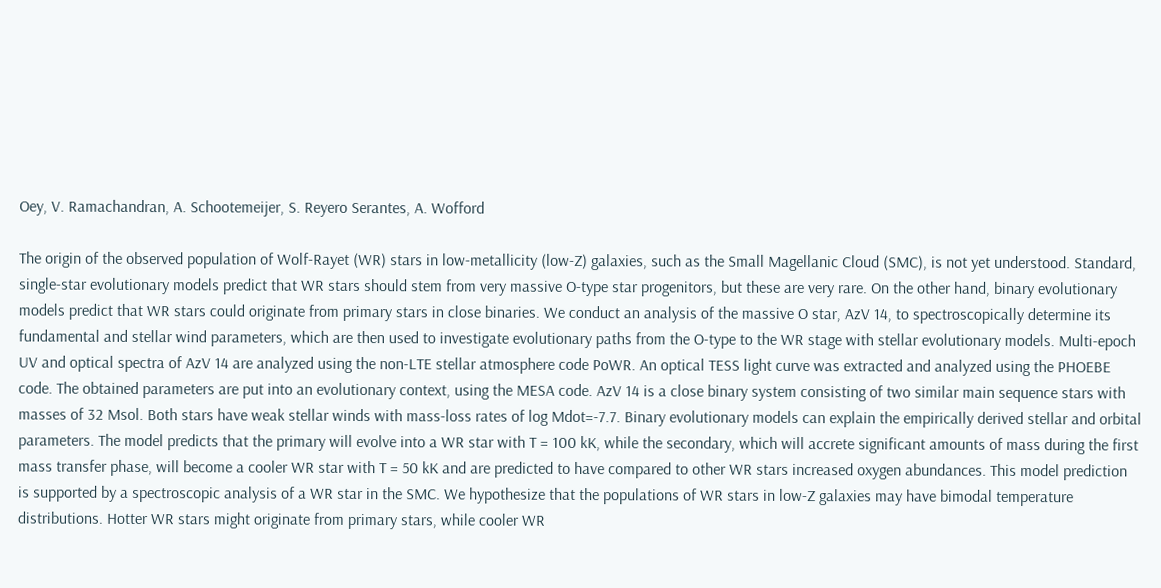Oey, V. Ramachandran, A. Schootemeijer, S. Reyero Serantes, A. Wofford

The origin of the observed population of Wolf-Rayet (WR) stars in low-metallicity (low-Z) galaxies, such as the Small Magellanic Cloud (SMC), is not yet understood. Standard, single-star evolutionary models predict that WR stars should stem from very massive O-type star progenitors, but these are very rare. On the other hand, binary evolutionary models predict that WR stars could originate from primary stars in close binaries. We conduct an analysis of the massive O star, AzV 14, to spectroscopically determine its fundamental and stellar wind parameters, which are then used to investigate evolutionary paths from the O-type to the WR stage with stellar evolutionary models. Multi-epoch UV and optical spectra of AzV 14 are analyzed using the non-LTE stellar atmosphere code PoWR. An optical TESS light curve was extracted and analyzed using the PHOEBE code. The obtained parameters are put into an evolutionary context, using the MESA code. AzV 14 is a close binary system consisting of two similar main sequence stars with masses of 32 Msol. Both stars have weak stellar winds with mass-loss rates of log Mdot=-7.7. Binary evolutionary models can explain the empirically derived stellar and orbital parameters. The model predicts that the primary will evolve into a WR star with T = 100 kK, while the secondary, which will accrete significant amounts of mass during the first mass transfer phase, will become a cooler WR star with T = 50 kK and are predicted to have compared to other WR stars increased oxygen abundances. This model prediction is supported by a spectroscopic analysis of a WR star in the SMC. We hypothesize that the populations of WR stars in low-Z galaxies may have bimodal temperature distributions. Hotter WR stars might originate from primary stars, while cooler WR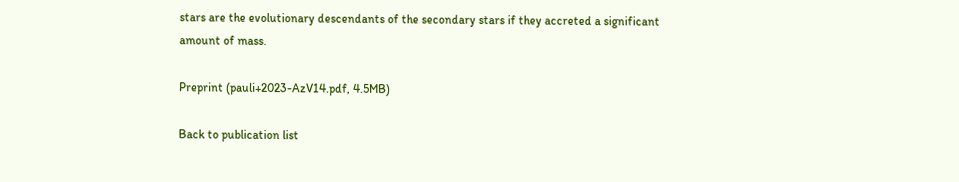stars are the evolutionary descendants of the secondary stars if they accreted a significant amount of mass.

Preprint (pauli+2023-AzV14.pdf, 4.5MB)

Back to publication list